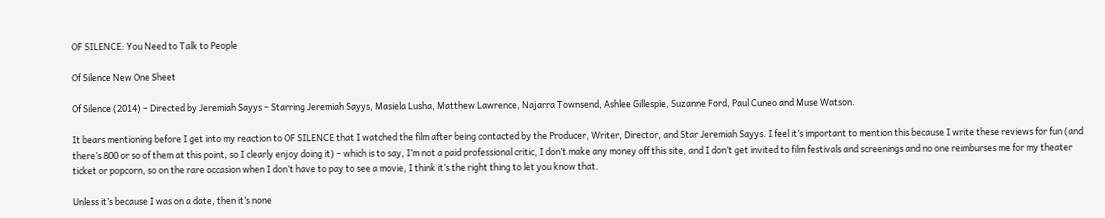OF SILENCE: You Need to Talk to People

Of Silence New One Sheet

Of Silence (2014) – Directed by Jeremiah Sayys – Starring Jeremiah Sayys, Masiela Lusha, Matthew Lawrence, Najarra Townsend, Ashlee Gillespie, Suzanne Ford, Paul Cuneo and Muse Watson.

It bears mentioning before I get into my reaction to OF SILENCE that I watched the film after being contacted by the Producer, Writer, Director, and Star Jeremiah Sayys. I feel it’s important to mention this because I write these reviews for fun (and there’s 800 or so of them at this point, so I clearly enjoy doing it) – which is to say, I’m not a paid professional critic, I don’t make any money off this site, and I don’t get invited to film festivals and screenings and no one reimburses me for my theater ticket or popcorn, so on the rare occasion when I don’t have to pay to see a movie, I think it’s the right thing to let you know that.

Unless it’s because I was on a date, then it’s none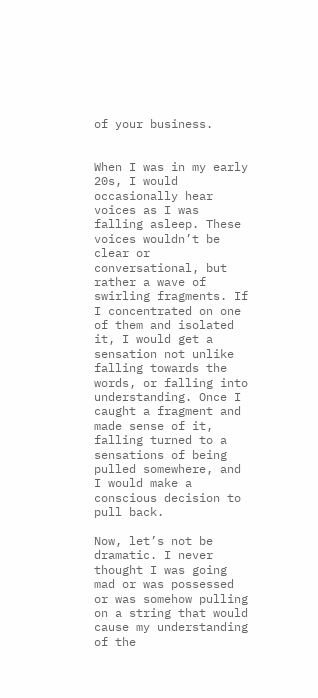of your business.


When I was in my early 20s, I would occasionally hear voices as I was falling asleep. These voices wouldn’t be clear or conversational, but rather a wave of swirling fragments. If I concentrated on one of them and isolated it, I would get a sensation not unlike falling towards the words, or falling into understanding. Once I caught a fragment and made sense of it, falling turned to a sensations of being pulled somewhere, and I would make a conscious decision to pull back.

Now, let’s not be dramatic. I never thought I was going mad or was possessed or was somehow pulling on a string that would cause my understanding of the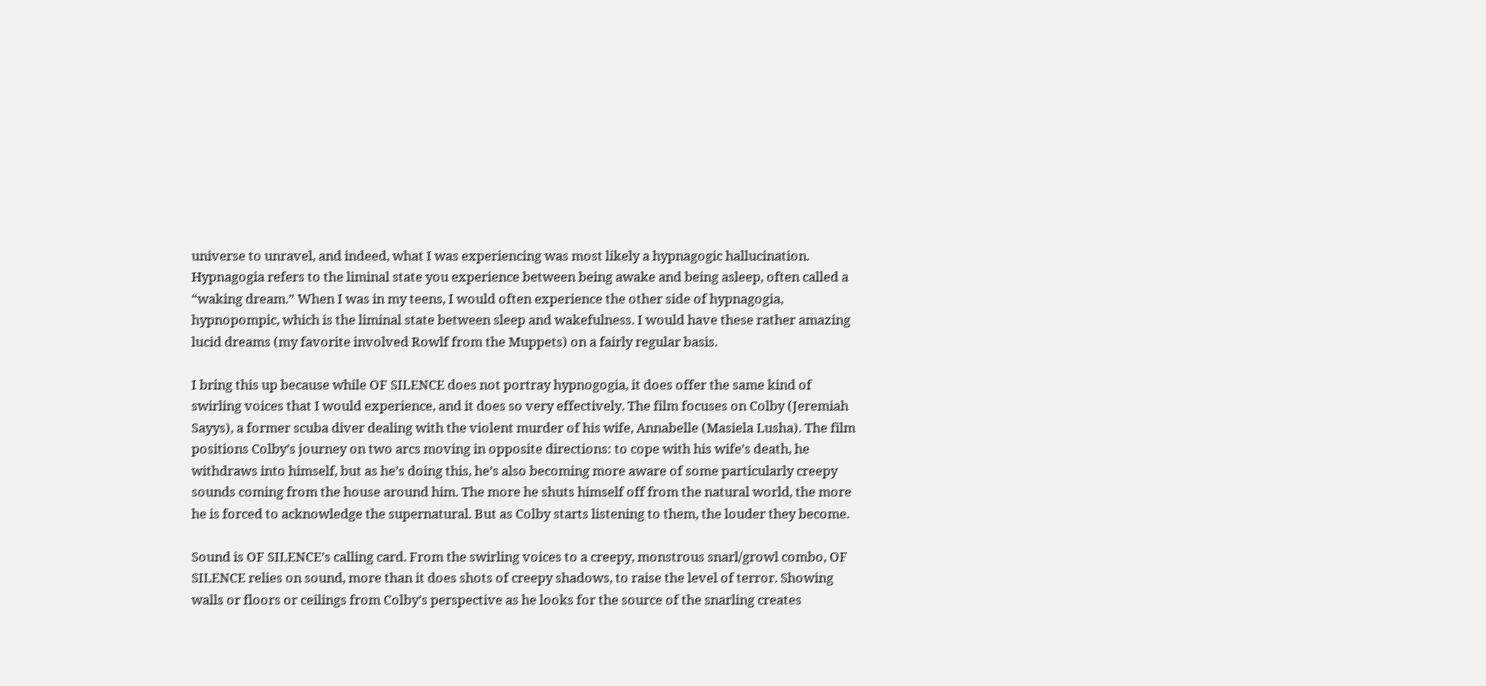universe to unravel, and indeed, what I was experiencing was most likely a hypnagogic hallucination. Hypnagogia refers to the liminal state you experience between being awake and being asleep, often called a “waking dream.” When I was in my teens, I would often experience the other side of hypnagogia, hypnopompic, which is the liminal state between sleep and wakefulness. I would have these rather amazing lucid dreams (my favorite involved Rowlf from the Muppets) on a fairly regular basis.

I bring this up because while OF SILENCE does not portray hypnogogia, it does offer the same kind of swirling voices that I would experience, and it does so very effectively. The film focuses on Colby (Jeremiah Sayys), a former scuba diver dealing with the violent murder of his wife, Annabelle (Masiela Lusha). The film positions Colby’s journey on two arcs moving in opposite directions: to cope with his wife’s death, he withdraws into himself, but as he’s doing this, he’s also becoming more aware of some particularly creepy sounds coming from the house around him. The more he shuts himself off from the natural world, the more he is forced to acknowledge the supernatural. But as Colby starts listening to them, the louder they become.

Sound is OF SILENCE’s calling card. From the swirling voices to a creepy, monstrous snarl/growl combo, OF SILENCE relies on sound, more than it does shots of creepy shadows, to raise the level of terror. Showing walls or floors or ceilings from Colby’s perspective as he looks for the source of the snarling creates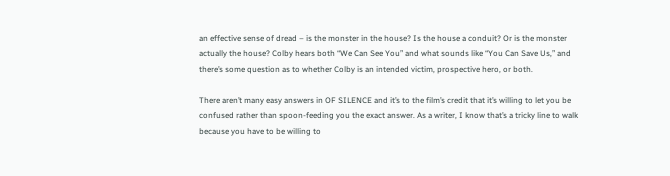an effective sense of dread – is the monster in the house? Is the house a conduit? Or is the monster actually the house? Colby hears both “We Can See You” and what sounds like “You Can Save Us,” and there’s some question as to whether Colby is an intended victim, prospective hero, or both.

There aren’t many easy answers in OF SILENCE and it’s to the film’s credit that it’s willing to let you be confused rather than spoon-feeding you the exact answer. As a writer, I know that’s a tricky line to walk because you have to be willing to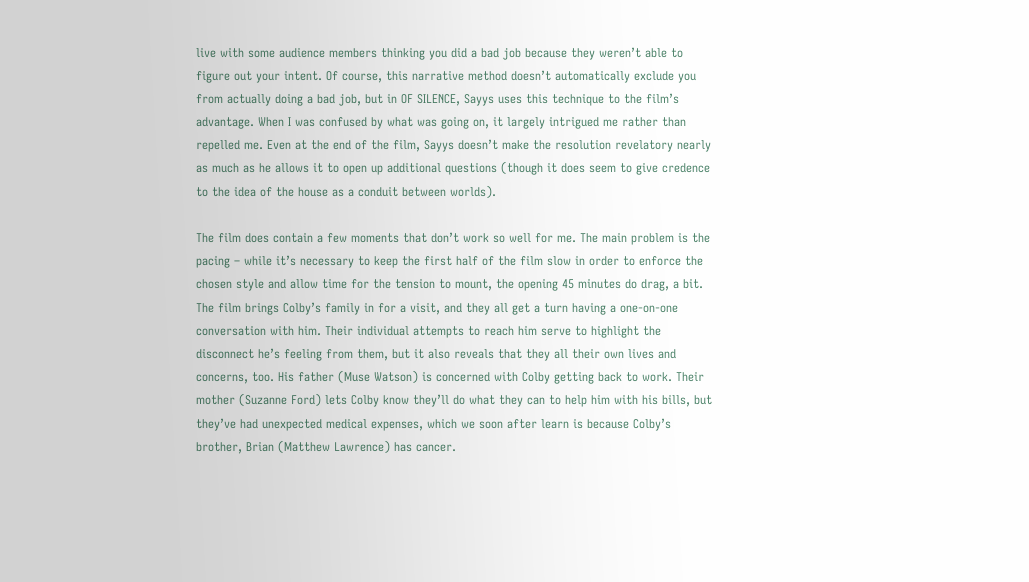live with some audience members thinking you did a bad job because they weren’t able to figure out your intent. Of course, this narrative method doesn’t automatically exclude you from actually doing a bad job, but in OF SILENCE, Sayys uses this technique to the film’s advantage. When I was confused by what was going on, it largely intrigued me rather than repelled me. Even at the end of the film, Sayys doesn’t make the resolution revelatory nearly as much as he allows it to open up additional questions (though it does seem to give credence to the idea of the house as a conduit between worlds).

The film does contain a few moments that don’t work so well for me. The main problem is the pacing – while it’s necessary to keep the first half of the film slow in order to enforce the chosen style and allow time for the tension to mount, the opening 45 minutes do drag, a bit. The film brings Colby’s family in for a visit, and they all get a turn having a one-on-one conversation with him. Their individual attempts to reach him serve to highlight the disconnect he’s feeling from them, but it also reveals that they all their own lives and concerns, too. His father (Muse Watson) is concerned with Colby getting back to work. Their mother (Suzanne Ford) lets Colby know they’ll do what they can to help him with his bills, but they’ve had unexpected medical expenses, which we soon after learn is because Colby’s brother, Brian (Matthew Lawrence) has cancer.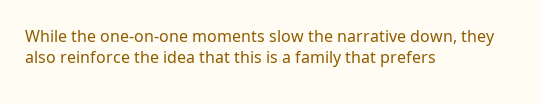While the one-on-one moments slow the narrative down, they also reinforce the idea that this is a family that prefers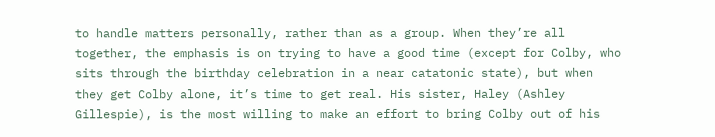to handle matters personally, rather than as a group. When they’re all together, the emphasis is on trying to have a good time (except for Colby, who sits through the birthday celebration in a near catatonic state), but when they get Colby alone, it’s time to get real. His sister, Haley (Ashley Gillespie), is the most willing to make an effort to bring Colby out of his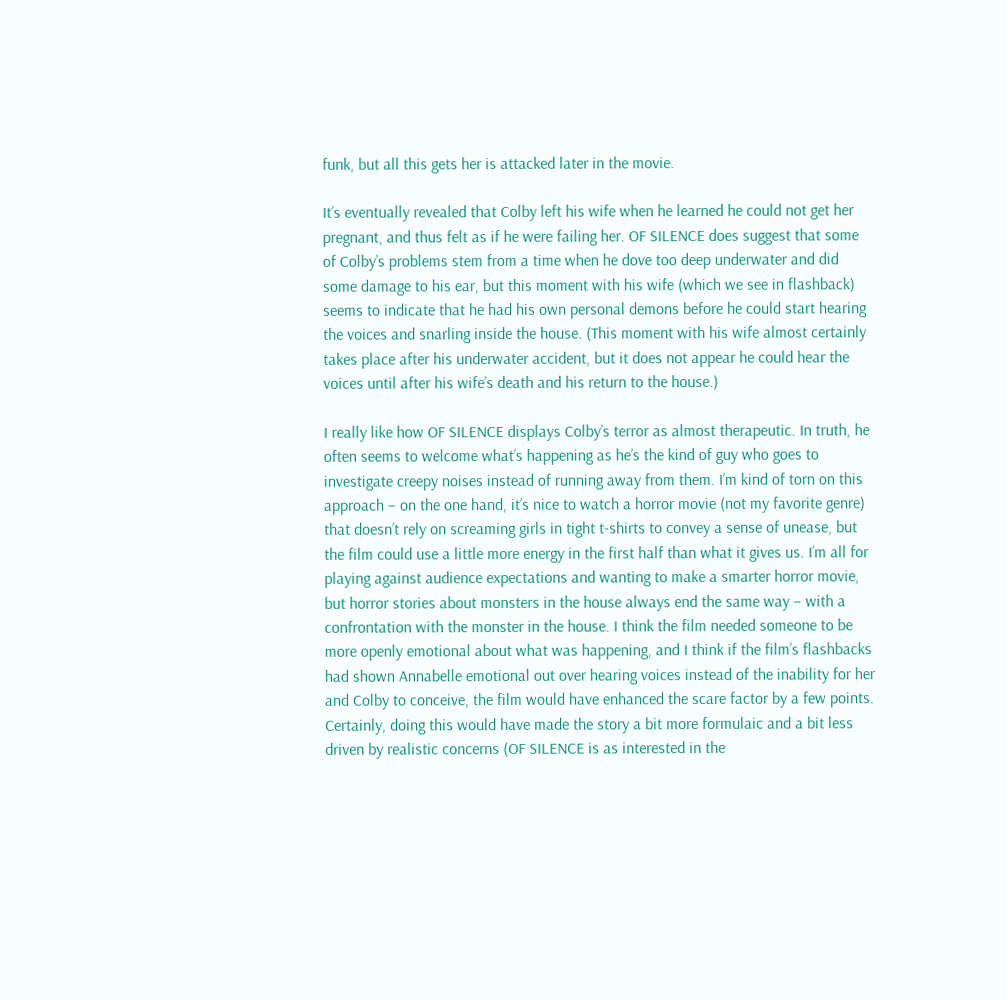funk, but all this gets her is attacked later in the movie.

It’s eventually revealed that Colby left his wife when he learned he could not get her pregnant, and thus felt as if he were failing her. OF SILENCE does suggest that some of Colby’s problems stem from a time when he dove too deep underwater and did some damage to his ear, but this moment with his wife (which we see in flashback) seems to indicate that he had his own personal demons before he could start hearing the voices and snarling inside the house. (This moment with his wife almost certainly takes place after his underwater accident, but it does not appear he could hear the voices until after his wife’s death and his return to the house.)

I really like how OF SILENCE displays Colby’s terror as almost therapeutic. In truth, he often seems to welcome what’s happening as he’s the kind of guy who goes to investigate creepy noises instead of running away from them. I’m kind of torn on this approach – on the one hand, it’s nice to watch a horror movie (not my favorite genre) that doesn’t rely on screaming girls in tight t-shirts to convey a sense of unease, but the film could use a little more energy in the first half than what it gives us. I’m all for playing against audience expectations and wanting to make a smarter horror movie, but horror stories about monsters in the house always end the same way – with a confrontation with the monster in the house. I think the film needed someone to be more openly emotional about what was happening, and I think if the film’s flashbacks had shown Annabelle emotional out over hearing voices instead of the inability for her and Colby to conceive, the film would have enhanced the scare factor by a few points. Certainly, doing this would have made the story a bit more formulaic and a bit less driven by realistic concerns (OF SILENCE is as interested in the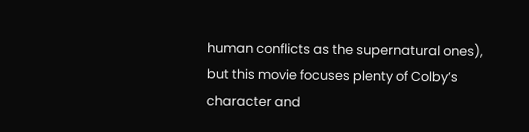human conflicts as the supernatural ones), but this movie focuses plenty of Colby’s character and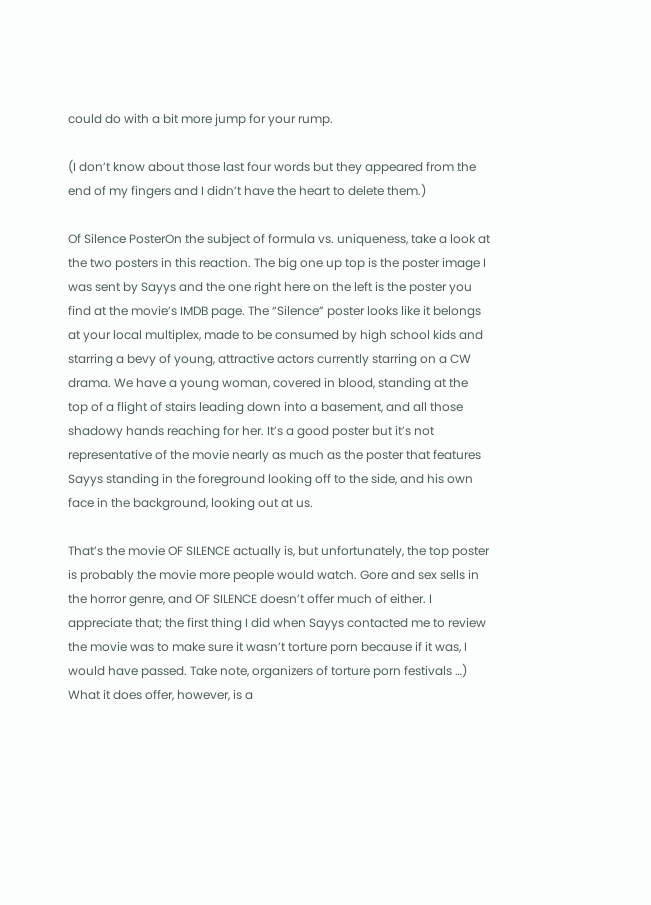could do with a bit more jump for your rump.

(I don’t know about those last four words but they appeared from the end of my fingers and I didn’t have the heart to delete them.)

Of Silence PosterOn the subject of formula vs. uniqueness, take a look at the two posters in this reaction. The big one up top is the poster image I was sent by Sayys and the one right here on the left is the poster you find at the movie’s IMDB page. The “Silence” poster looks like it belongs at your local multiplex, made to be consumed by high school kids and starring a bevy of young, attractive actors currently starring on a CW drama. We have a young woman, covered in blood, standing at the top of a flight of stairs leading down into a basement, and all those shadowy hands reaching for her. It’s a good poster but it’s not representative of the movie nearly as much as the poster that features Sayys standing in the foreground looking off to the side, and his own face in the background, looking out at us.

That’s the movie OF SILENCE actually is, but unfortunately, the top poster is probably the movie more people would watch. Gore and sex sells in the horror genre, and OF SILENCE doesn’t offer much of either. I appreciate that; the first thing I did when Sayys contacted me to review the movie was to make sure it wasn’t torture porn because if it was, I would have passed. Take note, organizers of torture porn festivals …) What it does offer, however, is a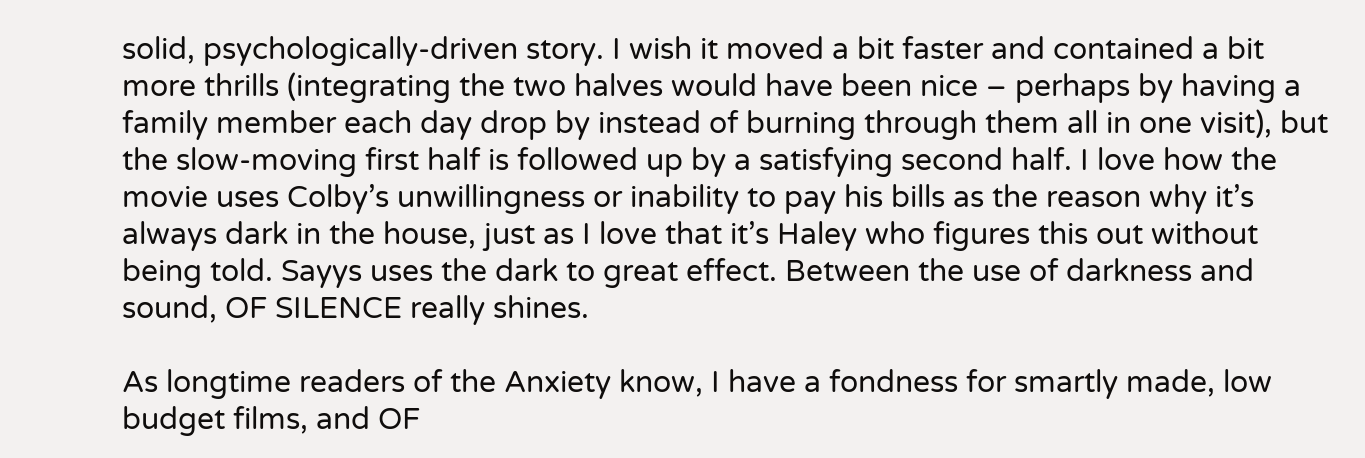solid, psychologically-driven story. I wish it moved a bit faster and contained a bit more thrills (integrating the two halves would have been nice – perhaps by having a family member each day drop by instead of burning through them all in one visit), but the slow-moving first half is followed up by a satisfying second half. I love how the movie uses Colby’s unwillingness or inability to pay his bills as the reason why it’s always dark in the house, just as I love that it’s Haley who figures this out without being told. Sayys uses the dark to great effect. Between the use of darkness and sound, OF SILENCE really shines.

As longtime readers of the Anxiety know, I have a fondness for smartly made, low budget films, and OF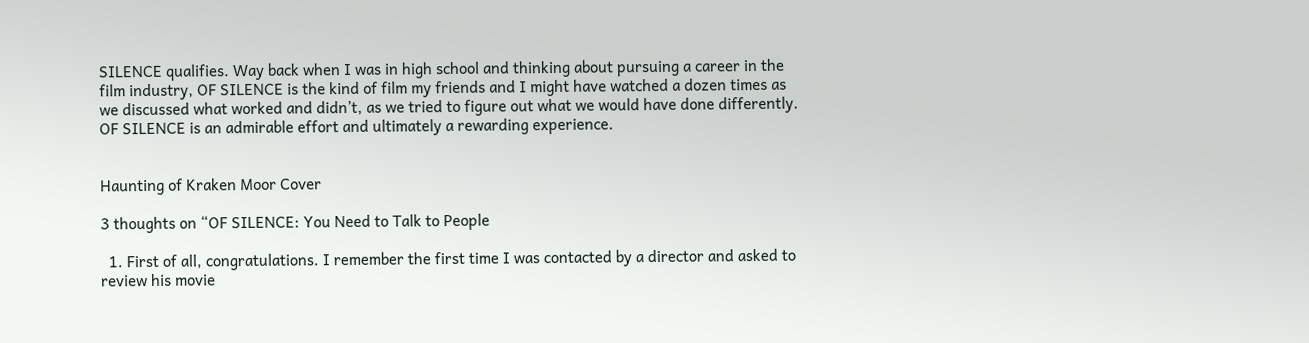SILENCE qualifies. Way back when I was in high school and thinking about pursuing a career in the film industry, OF SILENCE is the kind of film my friends and I might have watched a dozen times as we discussed what worked and didn’t, as we tried to figure out what we would have done differently. OF SILENCE is an admirable effort and ultimately a rewarding experience.


Haunting of Kraken Moor Cover

3 thoughts on “OF SILENCE: You Need to Talk to People

  1. First of all, congratulations. I remember the first time I was contacted by a director and asked to review his movie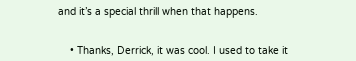and it’s a special thrill when that happens.


    • Thanks, Derrick, it was cool. I used to take it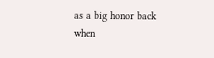as a big honor back when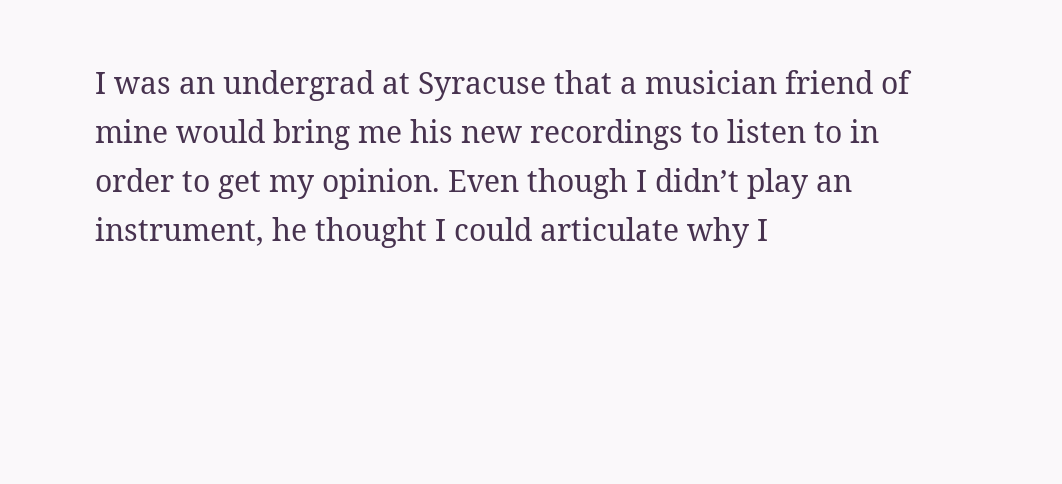I was an undergrad at Syracuse that a musician friend of mine would bring me his new recordings to listen to in order to get my opinion. Even though I didn’t play an instrument, he thought I could articulate why I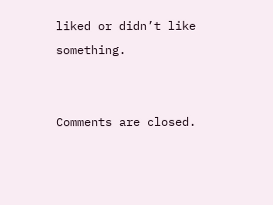liked or didn’t like something.


Comments are closed.